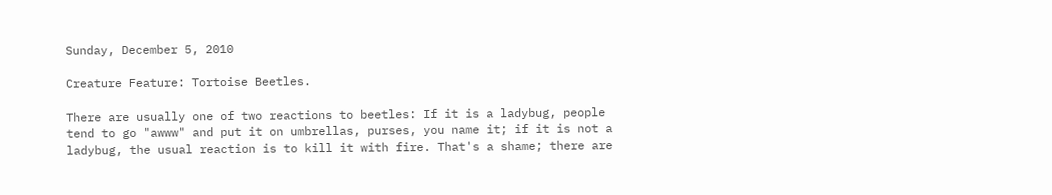Sunday, December 5, 2010

Creature Feature: Tortoise Beetles.

There are usually one of two reactions to beetles: If it is a ladybug, people tend to go "awww" and put it on umbrellas, purses, you name it; if it is not a ladybug, the usual reaction is to kill it with fire. That's a shame; there are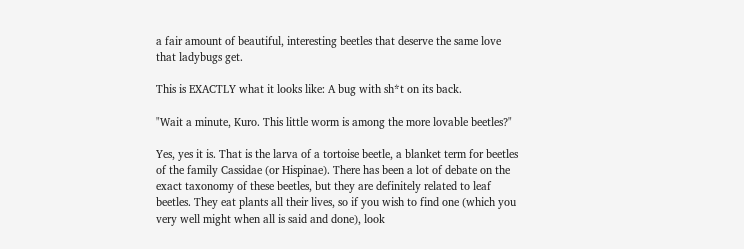a fair amount of beautiful, interesting beetles that deserve the same love that ladybugs get.

This is EXACTLY what it looks like: A bug with sh*t on its back.

"Wait a minute, Kuro. This little worm is among the more lovable beetles?"

Yes, yes it is. That is the larva of a tortoise beetle, a blanket term for beetles of the family Cassidae (or Hispinae). There has been a lot of debate on the exact taxonomy of these beetles, but they are definitely related to leaf beetles. They eat plants all their lives, so if you wish to find one (which you very well might when all is said and done), look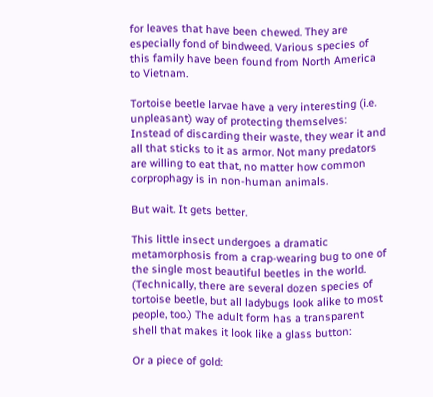for leaves that have been chewed. They are especially fond of bindweed. Various species of this family have been found from North America to Vietnam.

Tortoise beetle larvae have a very interesting (i.e. unpleasant) way of protecting themselves: Instead of discarding their waste, they wear it and all that sticks to it as armor. Not many predators are willing to eat that, no matter how common corprophagy is in non-human animals.

But wait. It gets better.

This little insect undergoes a dramatic metamorphosis from a crap-wearing bug to one of the single most beautiful beetles in the world. (Technically, there are several dozen species of tortoise beetle, but all ladybugs look alike to most people, too.) The adult form has a transparent shell that makes it look like a glass button:

Or a piece of gold: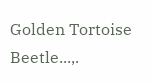Golden Tortoise Beetle...,.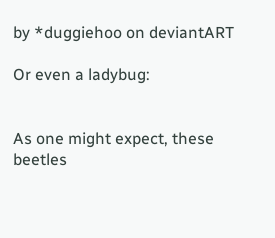by *duggiehoo on deviantART

Or even a ladybug:


As one might expect, these beetles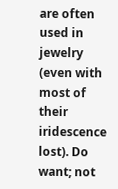are often used in jewelry (even with most of their iridescence lost). Do want; not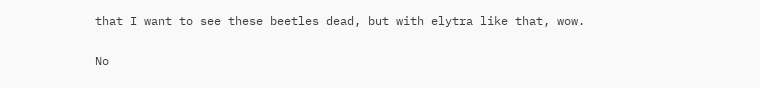that I want to see these beetles dead, but with elytra like that, wow.

No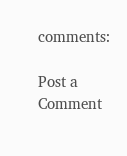comments:

Post a Comment